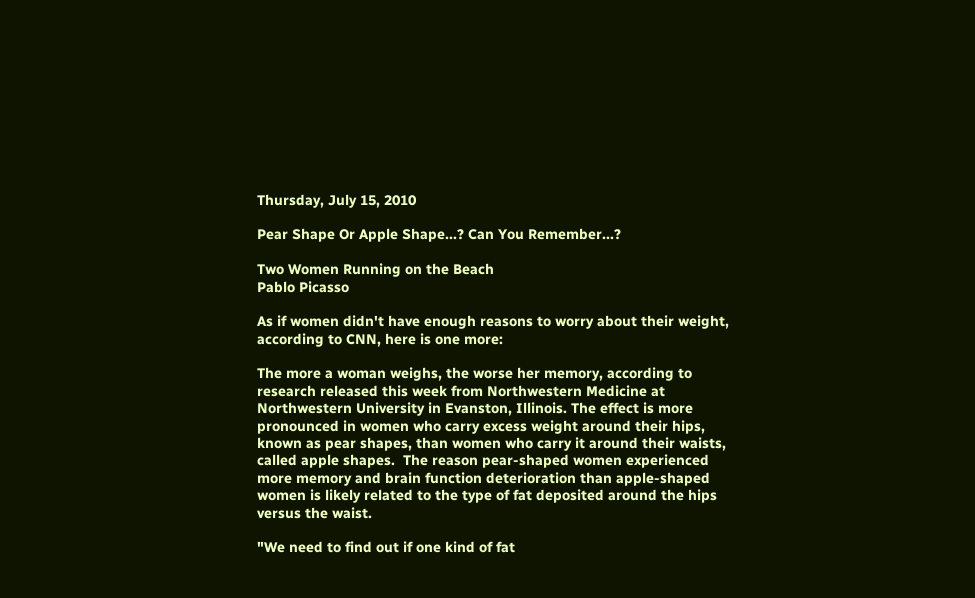Thursday, July 15, 2010

Pear Shape Or Apple Shape...? Can You Remember...?

Two Women Running on the Beach
Pablo Picasso

As if women didn't have enough reasons to worry about their weight, according to CNN, here is one more:

The more a woman weighs, the worse her memory, according to research released this week from Northwestern Medicine at Northwestern University in Evanston, Illinois. The effect is more pronounced in women who carry excess weight around their hips, known as pear shapes, than women who carry it around their waists, called apple shapes.  The reason pear-shaped women experienced more memory and brain function deterioration than apple-shaped women is likely related to the type of fat deposited around the hips versus the waist.

"We need to find out if one kind of fat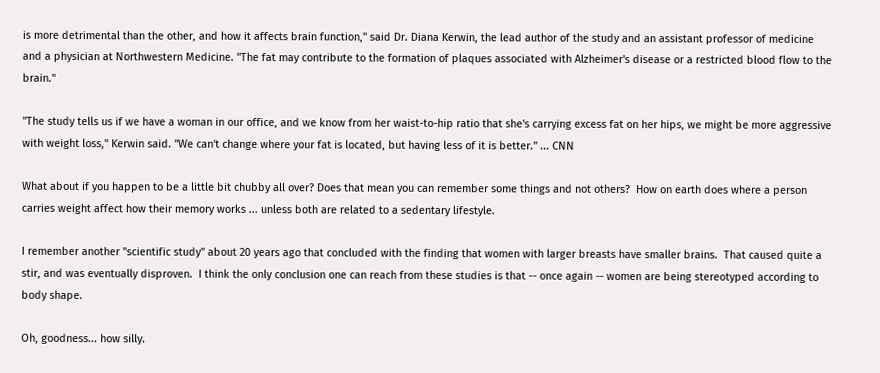is more detrimental than the other, and how it affects brain function," said Dr. Diana Kerwin, the lead author of the study and an assistant professor of medicine and a physician at Northwestern Medicine. "The fat may contribute to the formation of plaques associated with Alzheimer's disease or a restricted blood flow to the brain."

"The study tells us if we have a woman in our office, and we know from her waist-to-hip ratio that she's carrying excess fat on her hips, we might be more aggressive with weight loss," Kerwin said. "We can't change where your fat is located, but having less of it is better." ... CNN

What about if you happen to be a little bit chubby all over? Does that mean you can remember some things and not others?  How on earth does where a person carries weight affect how their memory works ... unless both are related to a sedentary lifestyle.

I remember another "scientific study" about 20 years ago that concluded with the finding that women with larger breasts have smaller brains.  That caused quite a stir, and was eventually disproven.  I think the only conclusion one can reach from these studies is that -- once again -- women are being stereotyped according to body shape.

Oh, goodness... how silly.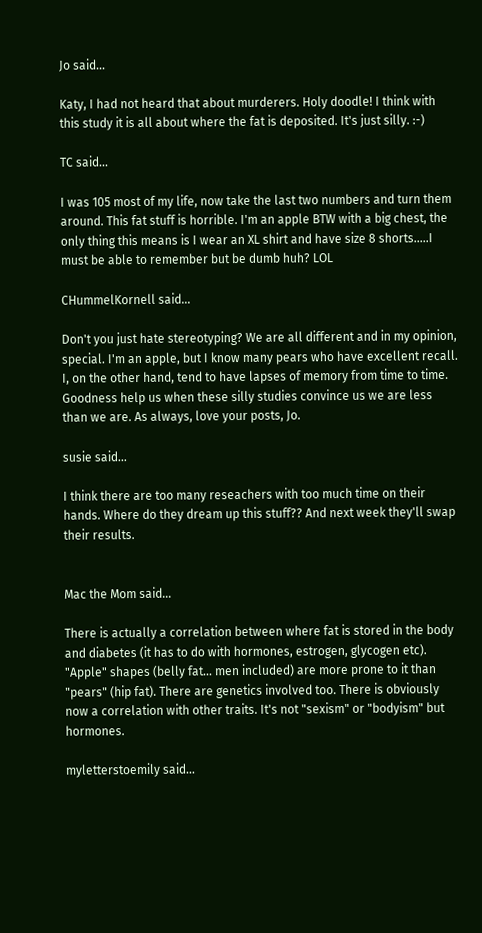Jo said...

Katy, I had not heard that about murderers. Holy doodle! I think with this study it is all about where the fat is deposited. It's just silly. :-)

TC said...

I was 105 most of my life, now take the last two numbers and turn them around. This fat stuff is horrible. I'm an apple BTW with a big chest, the only thing this means is I wear an XL shirt and have size 8 shorts.....I must be able to remember but be dumb huh? LOL

CHummelKornell said...

Don't you just hate stereotyping? We are all different and in my opinion, special. I'm an apple, but I know many pears who have excellent recall. I, on the other hand, tend to have lapses of memory from time to time. Goodness help us when these silly studies convince us we are less than we are. As always, love your posts, Jo.

susie said...

I think there are too many reseachers with too much time on their hands. Where do they dream up this stuff?? And next week they'll swap their results.


Mac the Mom said...

There is actually a correlation between where fat is stored in the body and diabetes (it has to do with hormones, estrogen, glycogen etc). "Apple" shapes (belly fat... men included) are more prone to it than "pears" (hip fat). There are genetics involved too. There is obviously now a correlation with other traits. It's not "sexism" or "bodyism" but hormones.

myletterstoemily said...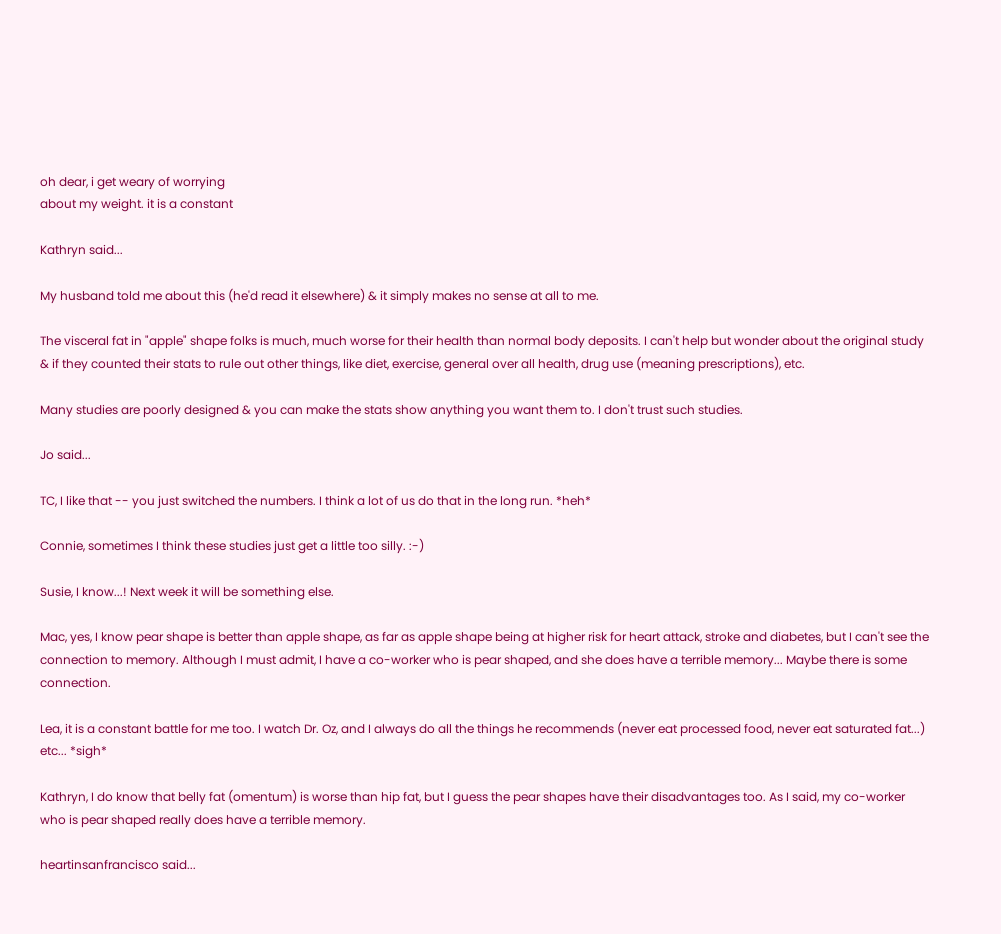oh dear, i get weary of worrying
about my weight. it is a constant

Kathryn said...

My husband told me about this (he'd read it elsewhere) & it simply makes no sense at all to me.

The visceral fat in "apple" shape folks is much, much worse for their health than normal body deposits. I can't help but wonder about the original study & if they counted their stats to rule out other things, like diet, exercise, general over all health, drug use (meaning prescriptions), etc.

Many studies are poorly designed & you can make the stats show anything you want them to. I don't trust such studies.

Jo said...

TC, I like that -- you just switched the numbers. I think a lot of us do that in the long run. *heh*

Connie, sometimes I think these studies just get a little too silly. :-)

Susie, I know...! Next week it will be something else.

Mac, yes, I know pear shape is better than apple shape, as far as apple shape being at higher risk for heart attack, stroke and diabetes, but I can't see the connection to memory. Although I must admit, I have a co-worker who is pear shaped, and she does have a terrible memory... Maybe there is some connection.

Lea, it is a constant battle for me too. I watch Dr. Oz, and I always do all the things he recommends (never eat processed food, never eat saturated fat...) etc... *sigh*

Kathryn, I do know that belly fat (omentum) is worse than hip fat, but I guess the pear shapes have their disadvantages too. As I said, my co-worker who is pear shaped really does have a terrible memory.

heartinsanfrancisco said...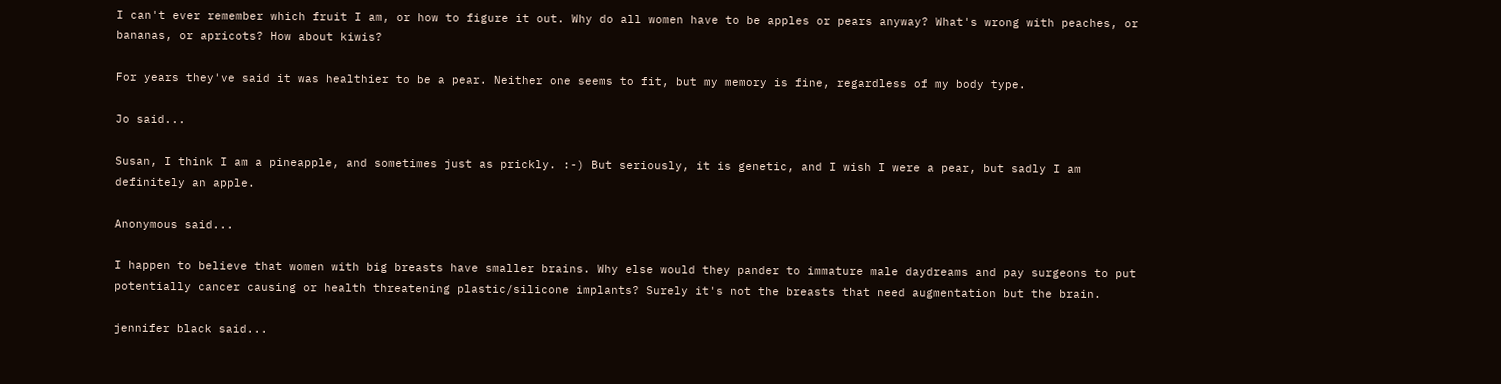I can't ever remember which fruit I am, or how to figure it out. Why do all women have to be apples or pears anyway? What's wrong with peaches, or bananas, or apricots? How about kiwis?

For years they've said it was healthier to be a pear. Neither one seems to fit, but my memory is fine, regardless of my body type.

Jo said...

Susan, I think I am a pineapple, and sometimes just as prickly. :-) But seriously, it is genetic, and I wish I were a pear, but sadly I am definitely an apple.

Anonymous said...

I happen to believe that women with big breasts have smaller brains. Why else would they pander to immature male daydreams and pay surgeons to put potentially cancer causing or health threatening plastic/silicone implants? Surely it's not the breasts that need augmentation but the brain.

jennifer black said...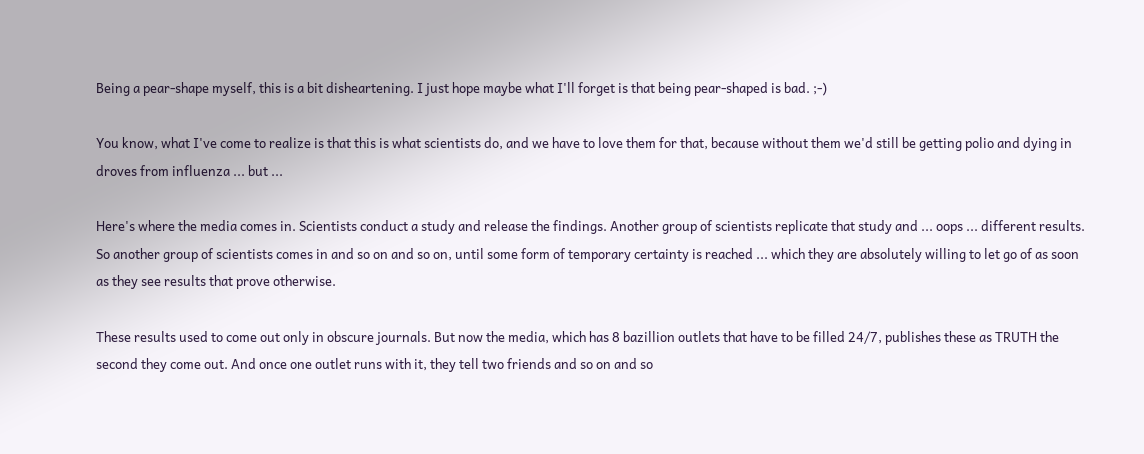Being a pear-shape myself, this is a bit disheartening. I just hope maybe what I'll forget is that being pear-shaped is bad. ;-)

You know, what I've come to realize is that this is what scientists do, and we have to love them for that, because without them we'd still be getting polio and dying in droves from influenza ... but ...

Here's where the media comes in. Scientists conduct a study and release the findings. Another group of scientists replicate that study and ... oops ... different results. So another group of scientists comes in and so on and so on, until some form of temporary certainty is reached ... which they are absolutely willing to let go of as soon as they see results that prove otherwise.

These results used to come out only in obscure journals. But now the media, which has 8 bazillion outlets that have to be filled 24/7, publishes these as TRUTH the second they come out. And once one outlet runs with it, they tell two friends and so on and so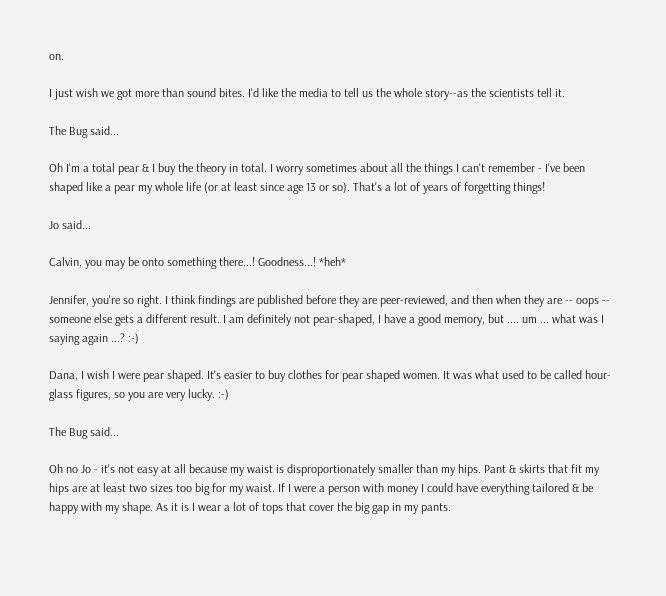on.

I just wish we got more than sound bites. I'd like the media to tell us the whole story--as the scientists tell it.

The Bug said...

Oh I'm a total pear & I buy the theory in total. I worry sometimes about all the things I can't remember - I've been shaped like a pear my whole life (or at least since age 13 or so). That's a lot of years of forgetting things!

Jo said...

Calvin, you may be onto something there...! Goodness...! *heh*

Jennifer, you're so right. I think findings are published before they are peer-reviewed, and then when they are -- oops -- someone else gets a different result. I am definitely not pear-shaped, I have a good memory, but .... um ... what was I saying again ...? :-)

Dana, I wish I were pear shaped. It's easier to buy clothes for pear shaped women. It was what used to be called hour-glass figures, so you are very lucky. :-)

The Bug said...

Oh no Jo - it's not easy at all because my waist is disproportionately smaller than my hips. Pant & skirts that fit my hips are at least two sizes too big for my waist. If I were a person with money I could have everything tailored & be happy with my shape. As it is I wear a lot of tops that cover the big gap in my pants.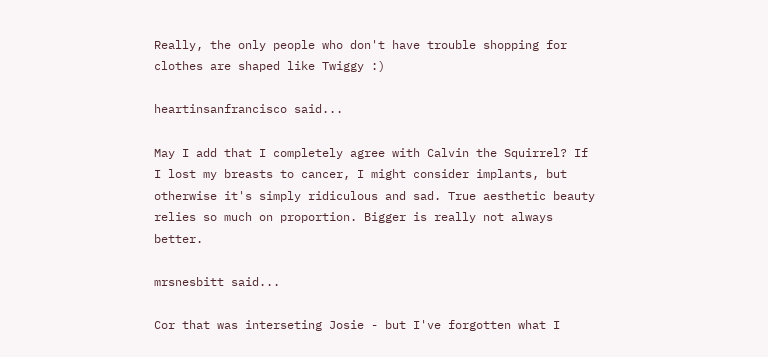Really, the only people who don't have trouble shopping for clothes are shaped like Twiggy :)

heartinsanfrancisco said...

May I add that I completely agree with Calvin the Squirrel? If I lost my breasts to cancer, I might consider implants, but otherwise it's simply ridiculous and sad. True aesthetic beauty relies so much on proportion. Bigger is really not always better.

mrsnesbitt said...

Cor that was interseting Josie - but I've forgotten what I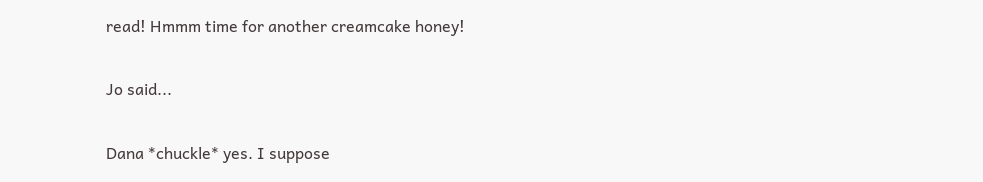read! Hmmm time for another creamcake honey!

Jo said...

Dana *chuckle* yes. I suppose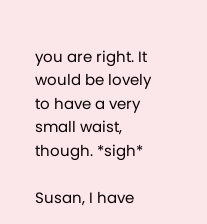you are right. It would be lovely to have a very small waist, though. *sigh*

Susan, I have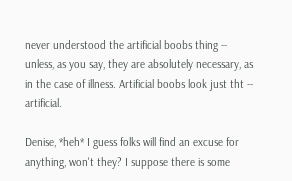never understood the artificial boobs thing -- unless, as you say, they are absolutely necessary, as in the case of illness. Artificial boobs look just tht -- artificial.

Denise, *heh* I guess folks will find an excuse for anything, won't they? I suppose there is some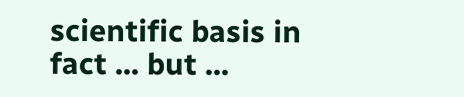scientific basis in fact ... but ...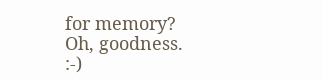for memory? Oh, goodness. :-)